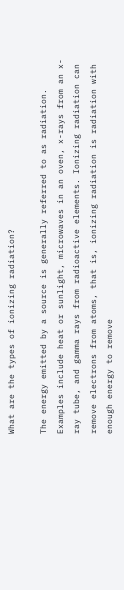What are the types of ionizing radiation?

The energy emitted by a source is generally referred to as radiation. Examples include heat or sunlight, microwaves in an oven, x-rays from an x-ray tube, and gamma rays from radioactive elements. Ionizing radiation can remove electrons from atoms, that is, ionizing radiation is radiation with enough energy to remove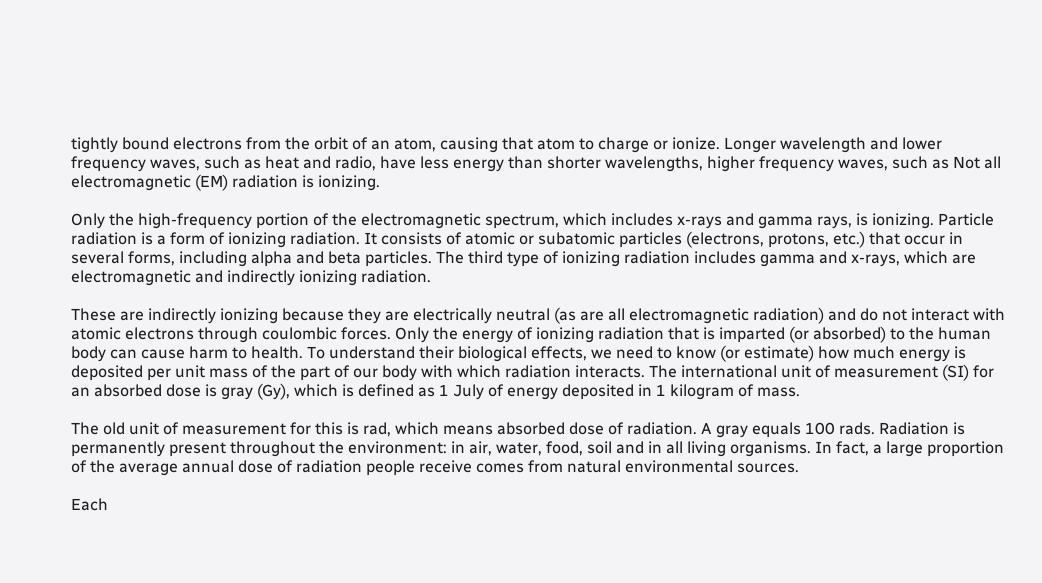tightly bound electrons from the orbit of an atom, causing that atom to charge or ionize. Longer wavelength and lower frequency waves, such as heat and radio, have less energy than shorter wavelengths, higher frequency waves, such as Not all electromagnetic (EM) radiation is ionizing.

Only the high-frequency portion of the electromagnetic spectrum, which includes x-rays and gamma rays, is ionizing. Particle radiation is a form of ionizing radiation. It consists of atomic or subatomic particles (electrons, protons, etc.) that occur in several forms, including alpha and beta particles. The third type of ionizing radiation includes gamma and x-rays, which are electromagnetic and indirectly ionizing radiation.

These are indirectly ionizing because they are electrically neutral (as are all electromagnetic radiation) and do not interact with atomic electrons through coulombic forces. Only the energy of ionizing radiation that is imparted (or absorbed) to the human body can cause harm to health. To understand their biological effects, we need to know (or estimate) how much energy is deposited per unit mass of the part of our body with which radiation interacts. The international unit of measurement (SI) for an absorbed dose is gray (Gy), which is defined as 1 July of energy deposited in 1 kilogram of mass.

The old unit of measurement for this is rad, which means absorbed dose of radiation. A gray equals 100 rads. Radiation is permanently present throughout the environment: in air, water, food, soil and in all living organisms. In fact, a large proportion of the average annual dose of radiation people receive comes from natural environmental sources.

Each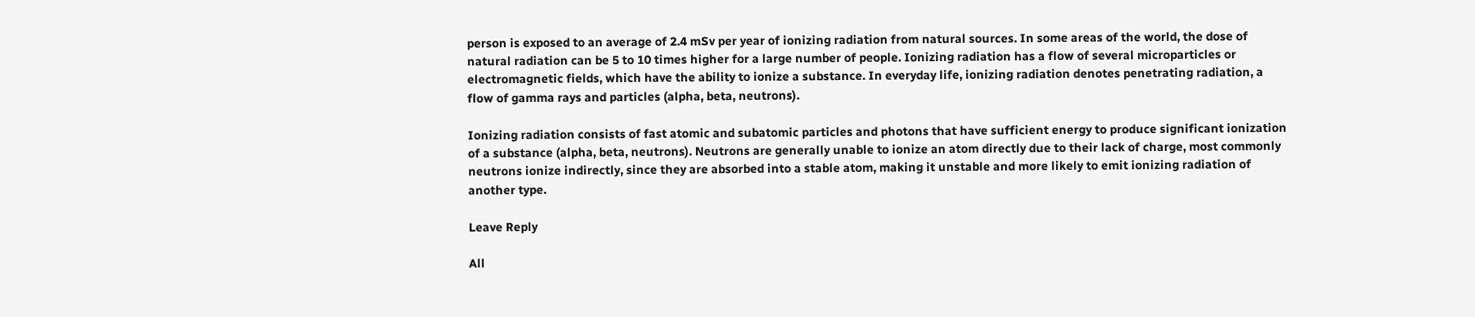person is exposed to an average of 2.4 mSv per year of ionizing radiation from natural sources. In some areas of the world, the dose of natural radiation can be 5 to 10 times higher for a large number of people. Ionizing radiation has a flow of several microparticles or electromagnetic fields, which have the ability to ionize a substance. In everyday life, ionizing radiation denotes penetrating radiation, a flow of gamma rays and particles (alpha, beta, neutrons).

Ionizing radiation consists of fast atomic and subatomic particles and photons that have sufficient energy to produce significant ionization of a substance (alpha, beta, neutrons). Neutrons are generally unable to ionize an atom directly due to their lack of charge, most commonly neutrons ionize indirectly, since they are absorbed into a stable atom, making it unstable and more likely to emit ionizing radiation of another type.

Leave Reply

All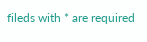fileds with * are required